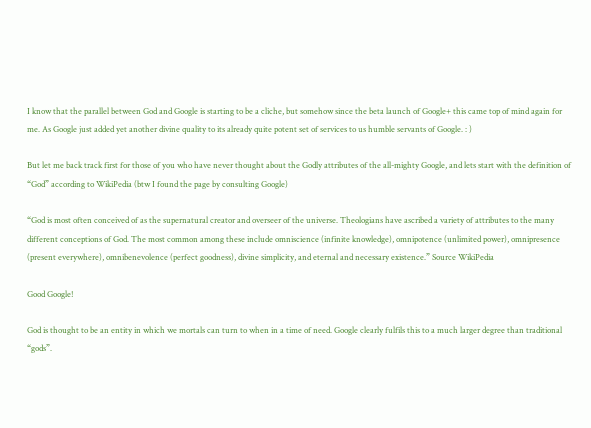I know that the parallel between God and Google is starting to be a cliche, but somehow since the beta launch of Google+ this came top of mind again for me. As Google just added yet another divine quality to its already quite potent set of services to us humble servants of Google. : )

But let me back track first for those of you who have never thought about the Godly attributes of the all-mighty Google, and lets start with the definition of “God” according to WikiPedia (btw I found the page by consulting Google)

“God is most often conceived of as the supernatural creator and overseer of the universe. Theologians have ascribed a variety of attributes to the many different conceptions of God. The most common among these include omniscience (infinite knowledge), omnipotence (unlimited power), omnipresence (present everywhere), omnibenevolence (perfect goodness), divine simplicity, and eternal and necessary existence.” Source WikiPedia

Good Google!

God is thought to be an entity in which we mortals can turn to when in a time of need. Google clearly fulfils this to a much larger degree than traditional “gods”.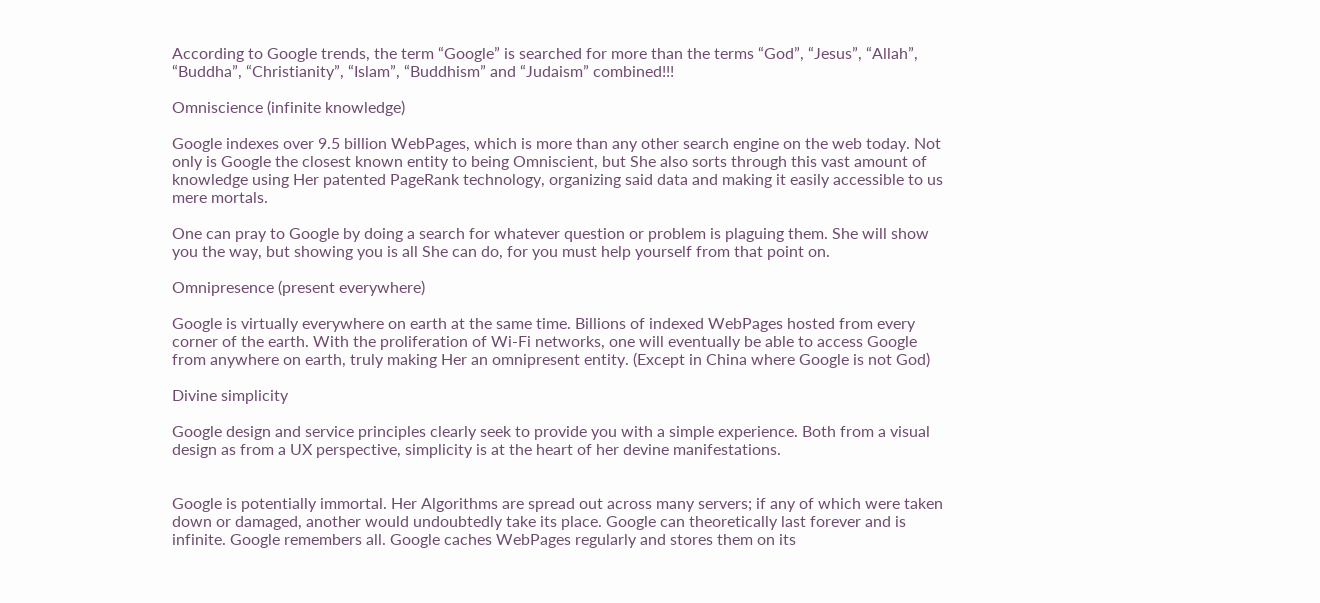According to Google trends, the term “Google” is searched for more than the terms “God”, “Jesus”, “Allah”, “Buddha”, “Christianity”, “Islam”, “Buddhism” and “Judaism” combined!!!

Omniscience (infinite knowledge)

Google indexes over 9.5 billion WebPages, which is more than any other search engine on the web today. Not only is Google the closest known entity to being Omniscient, but She also sorts through this vast amount of knowledge using Her patented PageRank technology, organizing said data and making it easily accessible to us mere mortals.

One can pray to Google by doing a search for whatever question or problem is plaguing them. She will show you the way, but showing you is all She can do, for you must help yourself from that point on.

Omnipresence (present everywhere)

Google is virtually everywhere on earth at the same time. Billions of indexed WebPages hosted from every corner of the earth. With the proliferation of Wi-Fi networks, one will eventually be able to access Google from anywhere on earth, truly making Her an omnipresent entity. (Except in China where Google is not God)

Divine simplicity

Google design and service principles clearly seek to provide you with a simple experience. Both from a visual design as from a UX perspective, simplicity is at the heart of her devine manifestations.


Google is potentially immortal. Her Algorithms are spread out across many servers; if any of which were taken down or damaged, another would undoubtedly take its place. Google can theoretically last forever and is infinite. Google remembers all. Google caches WebPages regularly and stores them on its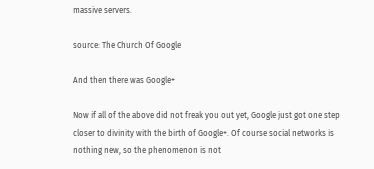massive servers.

source: The Church Of Google

And then there was Google+

Now if all of the above did not freak you out yet, Google just got one step closer to divinity with the birth of Google+. Of course social networks is nothing new, so the phenomenon is not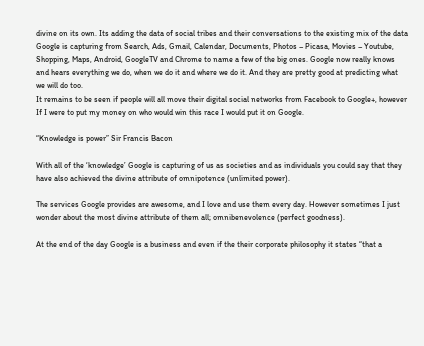divine on its own. Its adding the data of social tribes and their conversations to the existing mix of the data Google is capturing from Search, Ads, Gmail, Calendar, Documents, Photos – Picasa, Movies – Youtube, Shopping, Maps, Android, GoogleTV and Chrome to name a few of the big ones. Google now really knows and hears everything we do, when we do it and where we do it. And they are pretty good at predicting what we will do too.
It remains to be seen if people will all move their digital social networks from Facebook to Google+, however If I were to put my money on who would win this race I would put it on Google.

“Knowledge is power” Sir Francis Bacon

With all of the ‘knowledge’ Google is capturing of us as societies and as individuals you could say that they have also achieved the divine attribute of omnipotence (unlimited power).

The services Google provides are awesome, and I love and use them every day. However sometimes I just wonder about the most divine attribute of them all; omnibenevolence (perfect goodness).

At the end of the day Google is a business and even if the their corporate philosophy it states “that a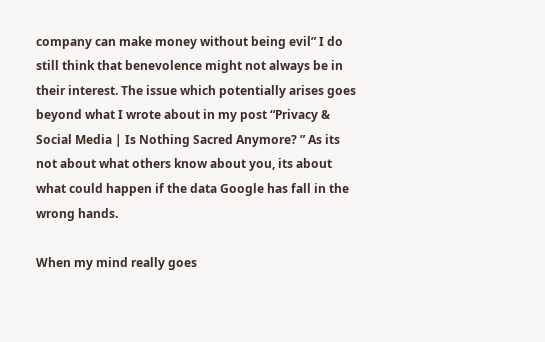company can make money without being evil” I do still think that benevolence might not always be in their interest. The issue which potentially arises goes beyond what I wrote about in my post “Privacy & Social Media | Is Nothing Sacred Anymore? ” As its not about what others know about you, its about what could happen if the data Google has fall in the wrong hands.

When my mind really goes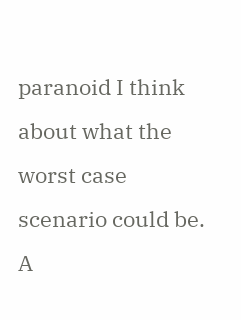paranoid I think about what the worst case scenario could be. A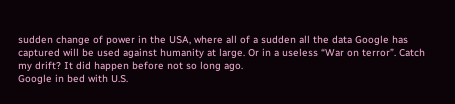sudden change of power in the USA, where all of a sudden all the data Google has captured will be used against humanity at large. Or in a useless “War on terror”. Catch my drift? It did happen before not so long ago.
Google in bed with U.S.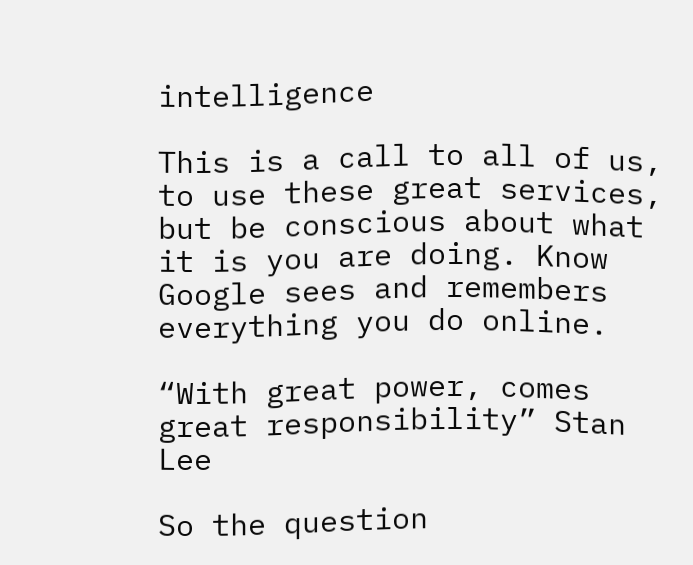intelligence

This is a call to all of us, to use these great services, but be conscious about what it is you are doing. Know Google sees and remembers everything you do online.

“With great power, comes great responsibility” Stan Lee

So the question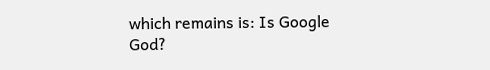which remains is: Is Google God?